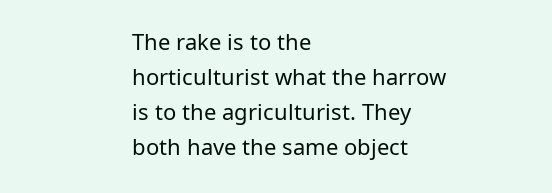The rake is to the horticulturist what the harrow is to the agriculturist. They both have the same object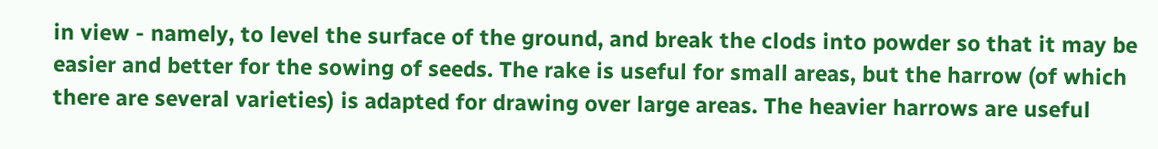in view - namely, to level the surface of the ground, and break the clods into powder so that it may be easier and better for the sowing of seeds. The rake is useful for small areas, but the harrow (of which there are several varieties) is adapted for drawing over large areas. The heavier harrows are useful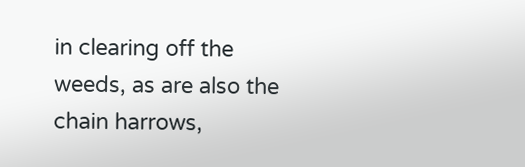in clearing off the weeds, as are also the chain harrows,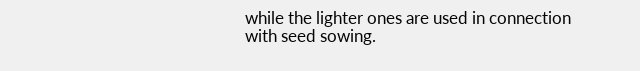while the lighter ones are used in connection with seed sowing.